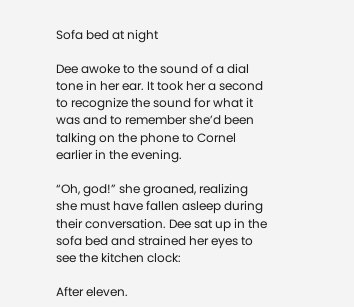Sofa bed at night

Dee awoke to the sound of a dial tone in her ear. It took her a second to recognize the sound for what it was and to remember she’d been talking on the phone to Cornel earlier in the evening.

“Oh, god!” she groaned, realizing she must have fallen asleep during their conversation. Dee sat up in the sofa bed and strained her eyes to see the kitchen clock:

After eleven.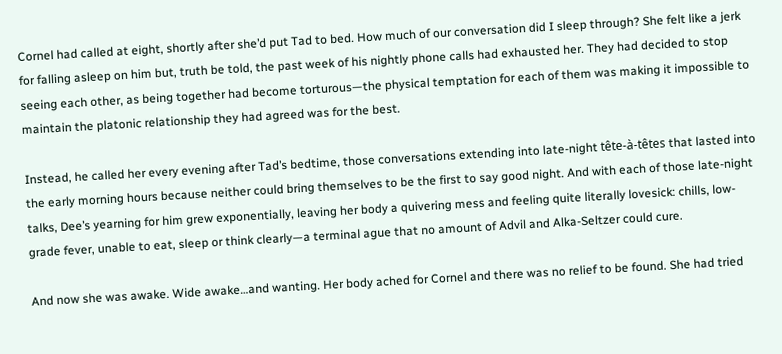Cornel had called at eight, shortly after she’d put Tad to bed. How much of our conversation did I sleep through? She felt like a jerk for falling asleep on him but, truth be told, the past week of his nightly phone calls had exhausted her. They had decided to stop seeing each other, as being together had become torturous—the physical temptation for each of them was making it impossible to maintain the platonic relationship they had agreed was for the best.

Instead, he called her every evening after Tad’s bedtime, those conversations extending into late-night tête-à-têtes that lasted into the early morning hours because neither could bring themselves to be the first to say good night. And with each of those late-night talks, Dee’s yearning for him grew exponentially, leaving her body a quivering mess and feeling quite literally lovesick: chills, low-grade fever, unable to eat, sleep or think clearly—a terminal ague that no amount of Advil and Alka-Seltzer could cure.

And now she was awake. Wide awake…and wanting. Her body ached for Cornel and there was no relief to be found. She had tried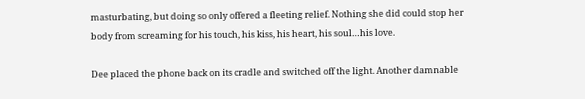masturbating, but doing so only offered a fleeting relief. Nothing she did could stop her body from screaming for his touch, his kiss, his heart, his soul…his love.

Dee placed the phone back on its cradle and switched off the light. Another damnable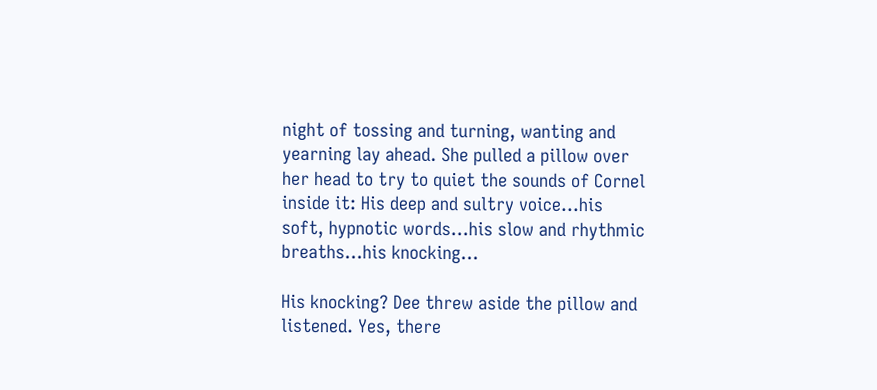night of tossing and turning, wanting and yearning lay ahead. She pulled a pillow over her head to try to quiet the sounds of Cornel inside it: His deep and sultry voice…his soft, hypnotic words…his slow and rhythmic breaths…his knocking…

His knocking? Dee threw aside the pillow and listened. Yes, there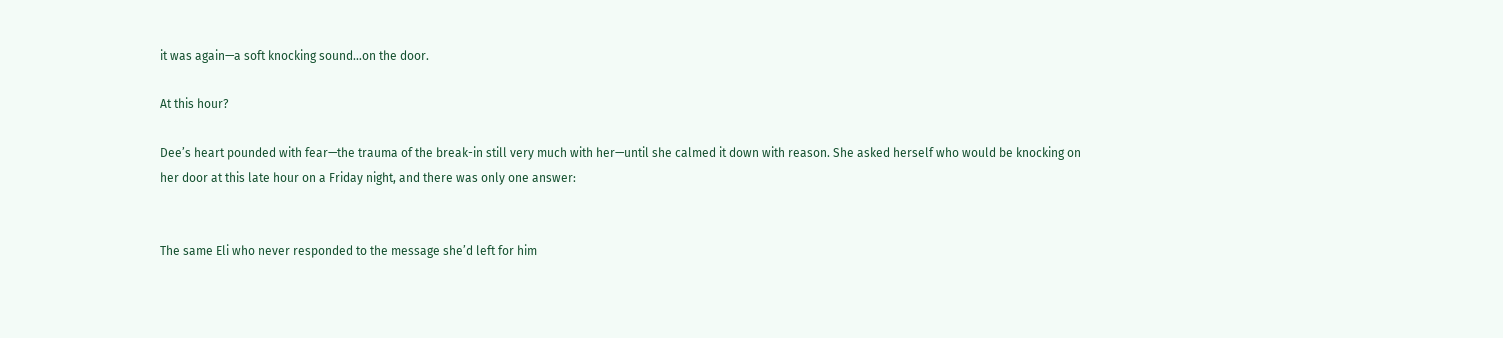it was again—a soft knocking sound…on the door.

At this hour?

Dee’s heart pounded with fear—the trauma of the break-in still very much with her—until she calmed it down with reason. She asked herself who would be knocking on her door at this late hour on a Friday night, and there was only one answer:


The same Eli who never responded to the message she’d left for him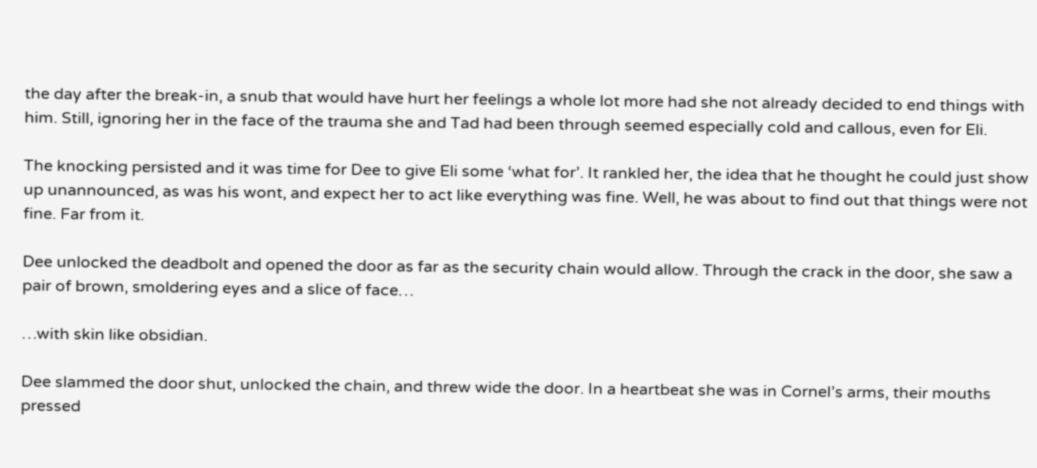the day after the break-in, a snub that would have hurt her feelings a whole lot more had she not already decided to end things with him. Still, ignoring her in the face of the trauma she and Tad had been through seemed especially cold and callous, even for Eli.

The knocking persisted and it was time for Dee to give Eli some ‘what for’. It rankled her, the idea that he thought he could just show up unannounced, as was his wont, and expect her to act like everything was fine. Well, he was about to find out that things were not fine. Far from it.

Dee unlocked the deadbolt and opened the door as far as the security chain would allow. Through the crack in the door, she saw a pair of brown, smoldering eyes and a slice of face…

…with skin like obsidian.

Dee slammed the door shut, unlocked the chain, and threw wide the door. In a heartbeat she was in Cornel’s arms, their mouths pressed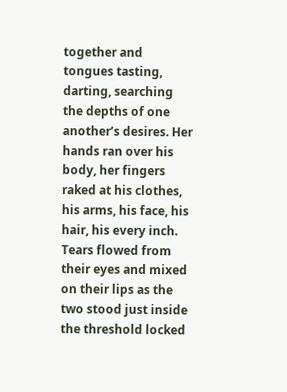together and tongues tasting, darting, searching the depths of one another’s desires. Her hands ran over his body, her fingers raked at his clothes, his arms, his face, his hair, his every inch. Tears flowed from their eyes and mixed on their lips as the two stood just inside the threshold locked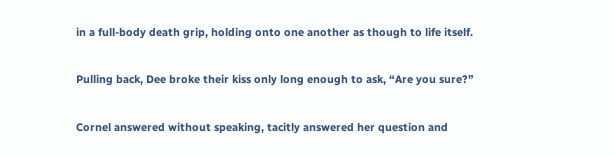in a full-body death grip, holding onto one another as though to life itself.

Pulling back, Dee broke their kiss only long enough to ask, “Are you sure?”

Cornel answered without speaking, tacitly answered her question and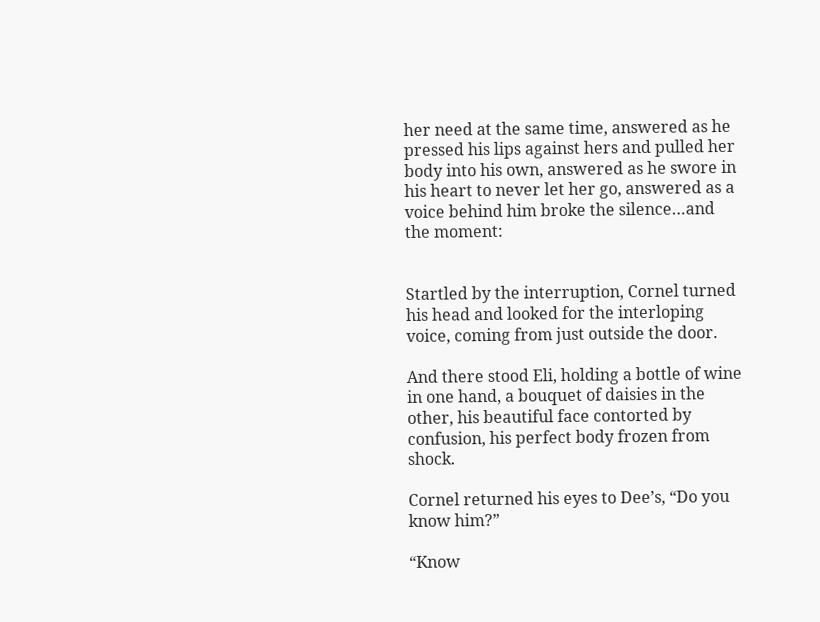her need at the same time, answered as he pressed his lips against hers and pulled her body into his own, answered as he swore in his heart to never let her go, answered as a voice behind him broke the silence…and the moment:


Startled by the interruption, Cornel turned his head and looked for the interloping voice, coming from just outside the door.

And there stood Eli, holding a bottle of wine in one hand, a bouquet of daisies in the other, his beautiful face contorted by confusion, his perfect body frozen from shock.

Cornel returned his eyes to Dee’s, “Do you know him?”

“Know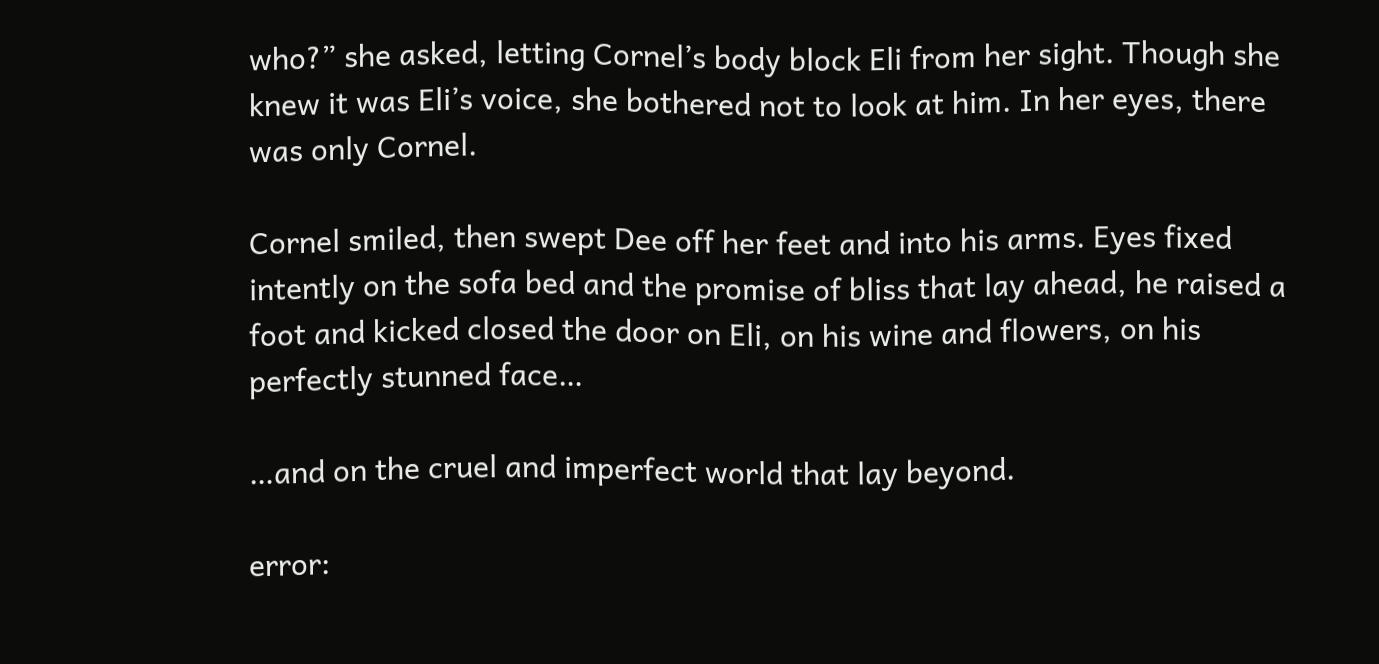who?” she asked, letting Cornel’s body block Eli from her sight. Though she knew it was Eli’s voice, she bothered not to look at him. In her eyes, there was only Cornel.

Cornel smiled, then swept Dee off her feet and into his arms. Eyes fixed intently on the sofa bed and the promise of bliss that lay ahead, he raised a foot and kicked closed the door on Eli, on his wine and flowers, on his perfectly stunned face…

…and on the cruel and imperfect world that lay beyond.

error: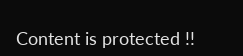Content is protected !!